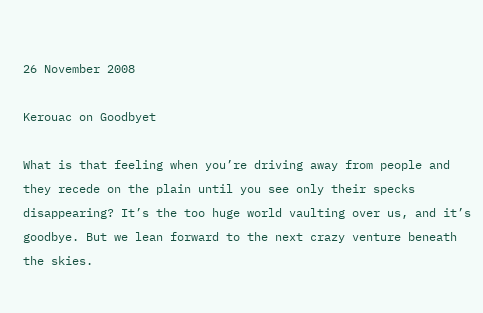26 November 2008

Kerouac on Goodbyet

What is that feeling when you’re driving away from people and they recede on the plain until you see only their specks disappearing? It’s the too huge world vaulting over us, and it’s goodbye. But we lean forward to the next crazy venture beneath the skies.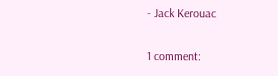- Jack Kerouac

1 comment: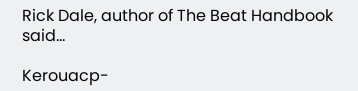Rick Dale, author of The Beat Handbook said...

Kerouacp-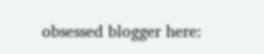obsessed blogger here: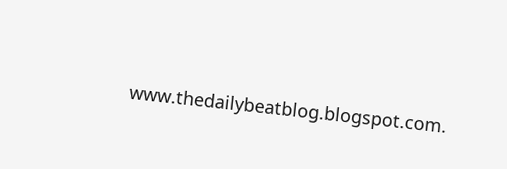www.thedailybeatblog.blogspot.com.